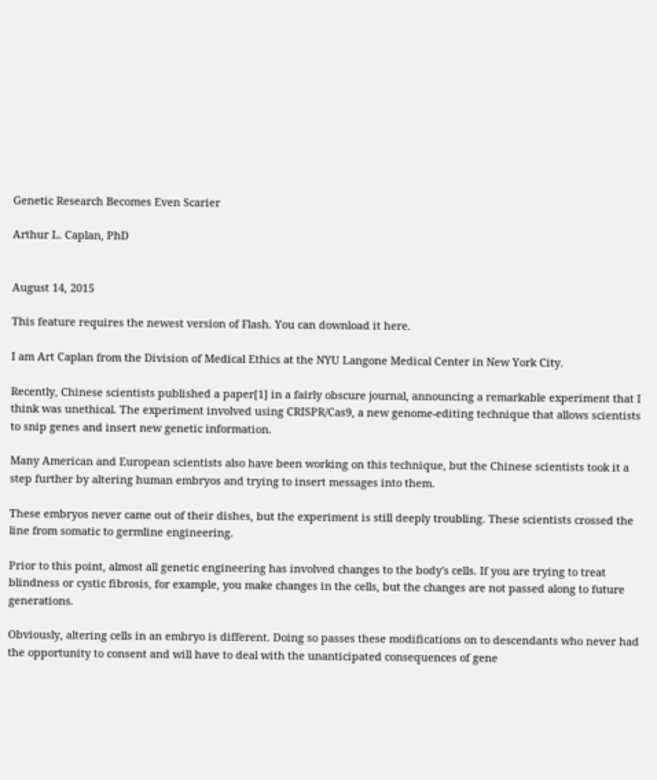Genetic Research Becomes Even Scarier

Arthur L. Caplan, PhD


August 14, 2015

This feature requires the newest version of Flash. You can download it here.

I am Art Caplan from the Division of Medical Ethics at the NYU Langone Medical Center in New York City.

Recently, Chinese scientists published a paper[1] in a fairly obscure journal, announcing a remarkable experiment that I think was unethical. The experiment involved using CRISPR/Cas9, a new genome-editing technique that allows scientists to snip genes and insert new genetic information.

Many American and European scientists also have been working on this technique, but the Chinese scientists took it a step further by altering human embryos and trying to insert messages into them.

These embryos never came out of their dishes, but the experiment is still deeply troubling. These scientists crossed the line from somatic to germline engineering.

Prior to this point, almost all genetic engineering has involved changes to the body's cells. If you are trying to treat blindness or cystic fibrosis, for example, you make changes in the cells, but the changes are not passed along to future generations.

Obviously, altering cells in an embryo is different. Doing so passes these modifications on to descendants who never had the opportunity to consent and will have to deal with the unanticipated consequences of gene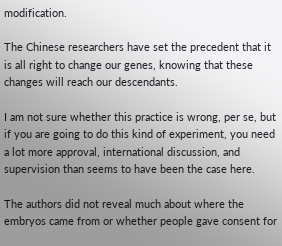modification.

The Chinese researchers have set the precedent that it is all right to change our genes, knowing that these changes will reach our descendants.

I am not sure whether this practice is wrong, per se, but if you are going to do this kind of experiment, you need a lot more approval, international discussion, and supervision than seems to have been the case here.

The authors did not reveal much about where the embryos came from or whether people gave consent for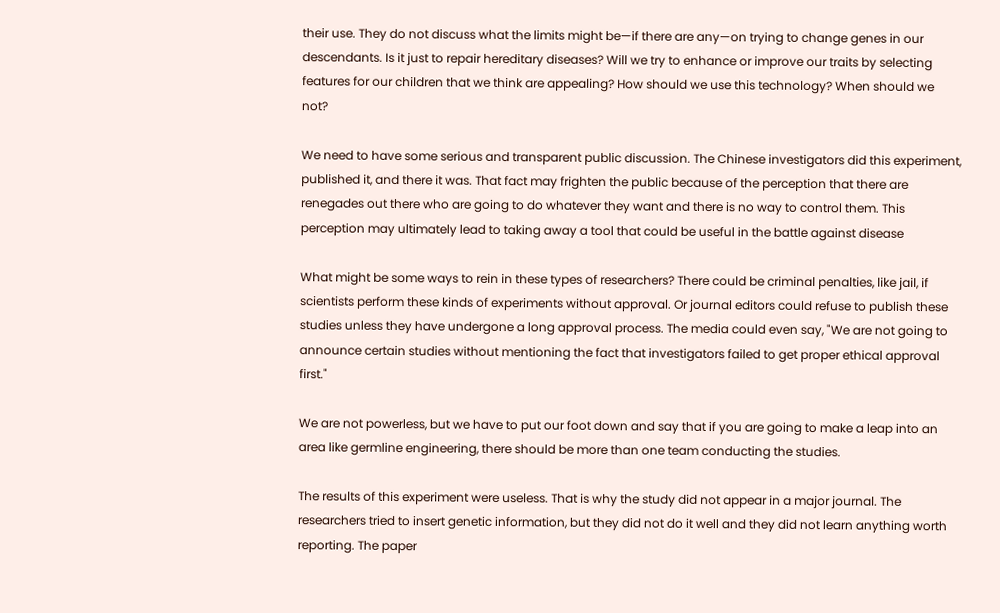their use. They do not discuss what the limits might be—if there are any—on trying to change genes in our descendants. Is it just to repair hereditary diseases? Will we try to enhance or improve our traits by selecting features for our children that we think are appealing? How should we use this technology? When should we not?

We need to have some serious and transparent public discussion. The Chinese investigators did this experiment, published it, and there it was. That fact may frighten the public because of the perception that there are renegades out there who are going to do whatever they want and there is no way to control them. This perception may ultimately lead to taking away a tool that could be useful in the battle against disease

What might be some ways to rein in these types of researchers? There could be criminal penalties, like jail, if scientists perform these kinds of experiments without approval. Or journal editors could refuse to publish these studies unless they have undergone a long approval process. The media could even say, "We are not going to announce certain studies without mentioning the fact that investigators failed to get proper ethical approval first."

We are not powerless, but we have to put our foot down and say that if you are going to make a leap into an area like germline engineering, there should be more than one team conducting the studies.

The results of this experiment were useless. That is why the study did not appear in a major journal. The researchers tried to insert genetic information, but they did not do it well and they did not learn anything worth reporting. The paper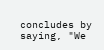concludes by saying, "We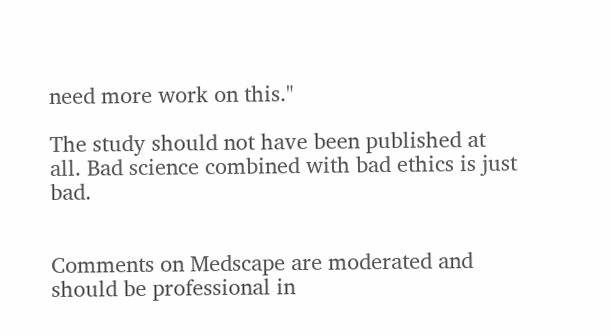need more work on this."

The study should not have been published at all. Bad science combined with bad ethics is just bad.


Comments on Medscape are moderated and should be professional in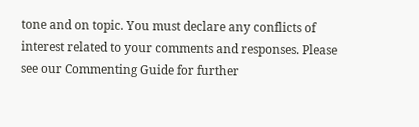tone and on topic. You must declare any conflicts of interest related to your comments and responses. Please see our Commenting Guide for further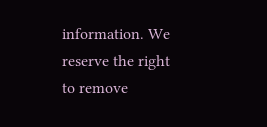information. We reserve the right to remove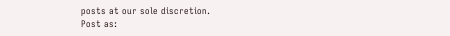posts at our sole discretion.
Post as: